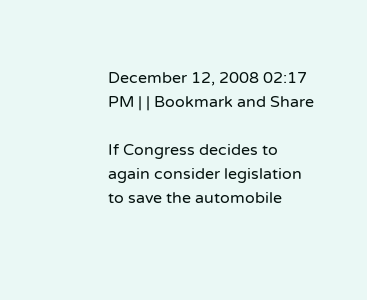December 12, 2008 02:17 PM | | Bookmark and Share

If Congress decides to again consider legislation to save the automobile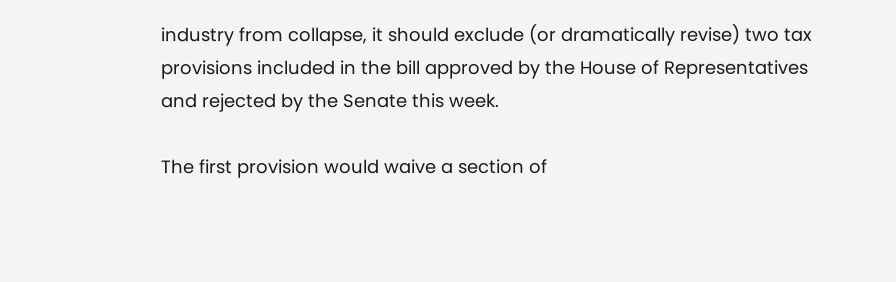industry from collapse, it should exclude (or dramatically revise) two tax provisions included in the bill approved by the House of Representatives and rejected by the Senate this week.

The first provision would waive a section of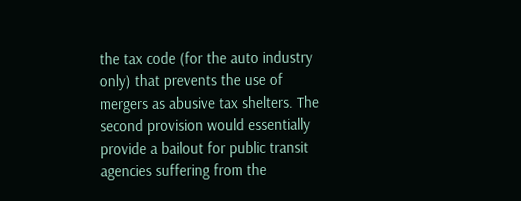the tax code (for the auto industry only) that prevents the use of mergers as abusive tax shelters. The second provision would essentially provide a bailout for public transit agencies suffering from the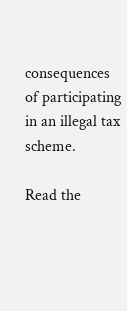consequences of participating in an illegal tax scheme.

Read the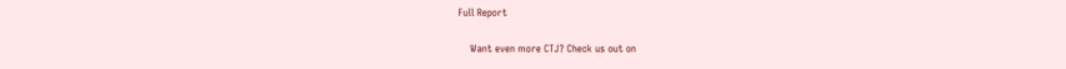Full Report

    Want even more CTJ? Check us out on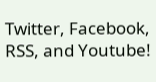Twitter, Facebook, RSS, and Youtube!